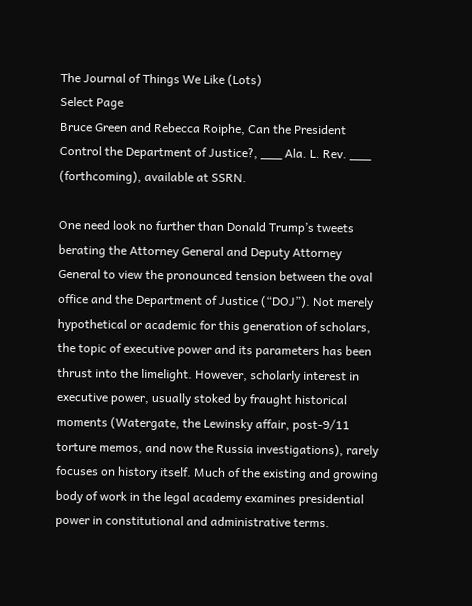The Journal of Things We Like (Lots)
Select Page
Bruce Green and Rebecca Roiphe, Can the President Control the Department of Justice?, ___ Ala. L. Rev. ___ (forthcoming), available at SSRN.

One need look no further than Donald Trump’s tweets berating the Attorney General and Deputy Attorney General to view the pronounced tension between the oval office and the Department of Justice (“DOJ”). Not merely hypothetical or academic for this generation of scholars, the topic of executive power and its parameters has been thrust into the limelight. However, scholarly interest in executive power, usually stoked by fraught historical moments (Watergate, the Lewinsky affair, post-9/11 torture memos, and now the Russia investigations), rarely focuses on history itself. Much of the existing and growing body of work in the legal academy examines presidential power in constitutional and administrative terms.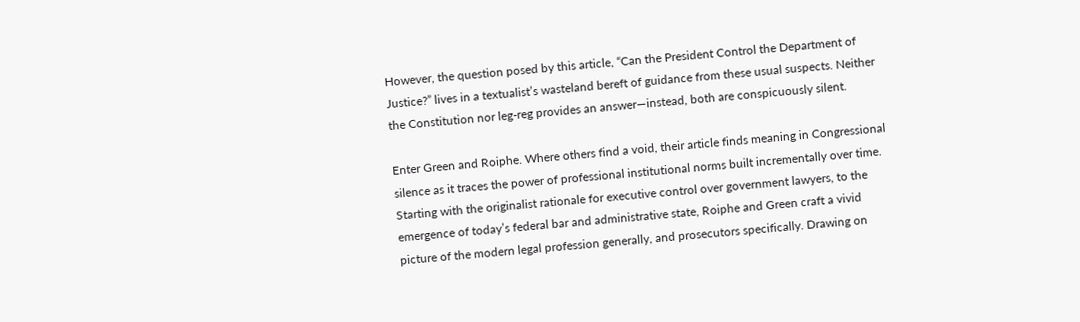However, the question posed by this article, “Can the President Control the Department of Justice?” lives in a textualist’s wasteland bereft of guidance from these usual suspects. Neither the Constitution nor leg-reg provides an answer—instead, both are conspicuously silent.

Enter Green and Roiphe. Where others find a void, their article finds meaning in Congressional silence as it traces the power of professional institutional norms built incrementally over time. Starting with the originalist rationale for executive control over government lawyers, to the emergence of today’s federal bar and administrative state, Roiphe and Green craft a vivid picture of the modern legal profession generally, and prosecutors specifically. Drawing on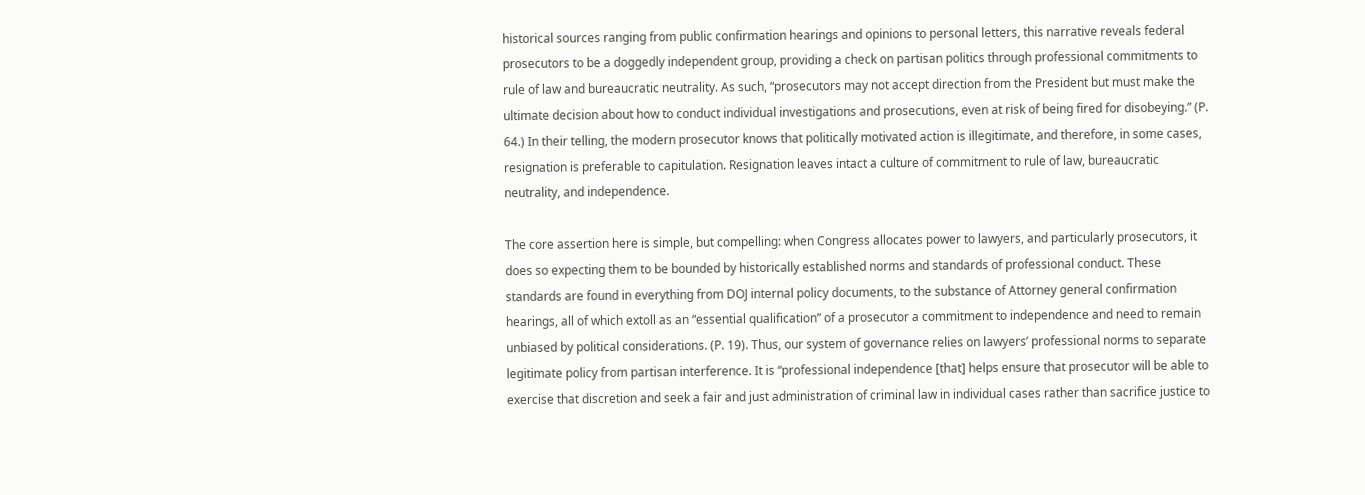historical sources ranging from public confirmation hearings and opinions to personal letters, this narrative reveals federal prosecutors to be a doggedly independent group, providing a check on partisan politics through professional commitments to rule of law and bureaucratic neutrality. As such, “prosecutors may not accept direction from the President but must make the ultimate decision about how to conduct individual investigations and prosecutions, even at risk of being fired for disobeying.” (P. 64.) In their telling, the modern prosecutor knows that politically motivated action is illegitimate, and therefore, in some cases, resignation is preferable to capitulation. Resignation leaves intact a culture of commitment to rule of law, bureaucratic neutrality, and independence.

The core assertion here is simple, but compelling: when Congress allocates power to lawyers, and particularly prosecutors, it does so expecting them to be bounded by historically established norms and standards of professional conduct. These standards are found in everything from DOJ internal policy documents, to the substance of Attorney general confirmation hearings, all of which extoll as an “essential qualification” of a prosecutor a commitment to independence and need to remain unbiased by political considerations. (P. 19). Thus, our system of governance relies on lawyers’ professional norms to separate legitimate policy from partisan interference. It is “professional independence [that] helps ensure that prosecutor will be able to exercise that discretion and seek a fair and just administration of criminal law in individual cases rather than sacrifice justice to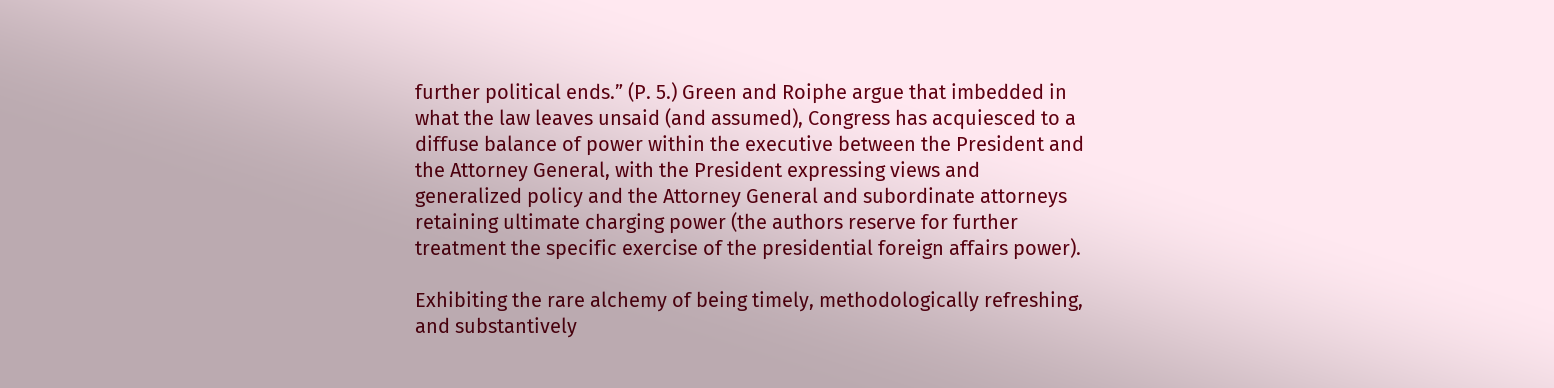further political ends.” (P. 5.) Green and Roiphe argue that imbedded in what the law leaves unsaid (and assumed), Congress has acquiesced to a diffuse balance of power within the executive between the President and the Attorney General, with the President expressing views and generalized policy and the Attorney General and subordinate attorneys retaining ultimate charging power (the authors reserve for further treatment the specific exercise of the presidential foreign affairs power).

Exhibiting the rare alchemy of being timely, methodologically refreshing, and substantively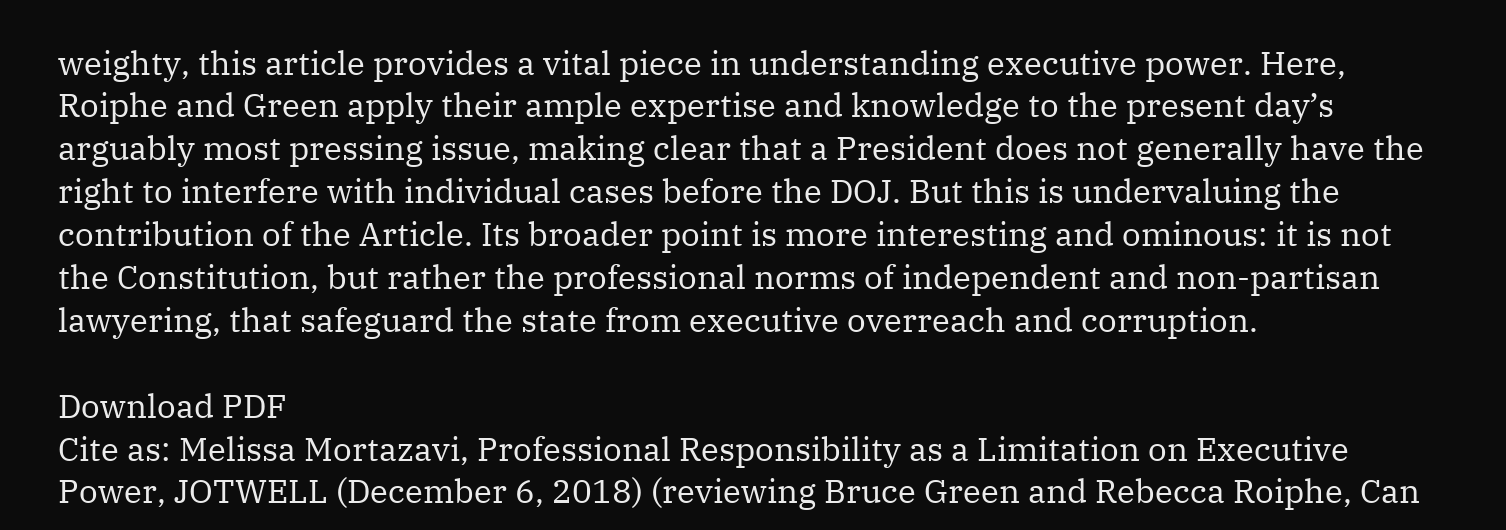weighty, this article provides a vital piece in understanding executive power. Here, Roiphe and Green apply their ample expertise and knowledge to the present day’s arguably most pressing issue, making clear that a President does not generally have the right to interfere with individual cases before the DOJ. But this is undervaluing the contribution of the Article. Its broader point is more interesting and ominous: it is not the Constitution, but rather the professional norms of independent and non-partisan lawyering, that safeguard the state from executive overreach and corruption.

Download PDF
Cite as: Melissa Mortazavi, Professional Responsibility as a Limitation on Executive Power, JOTWELL (December 6, 2018) (reviewing Bruce Green and Rebecca Roiphe, Can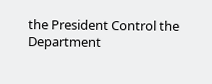the President Control the Department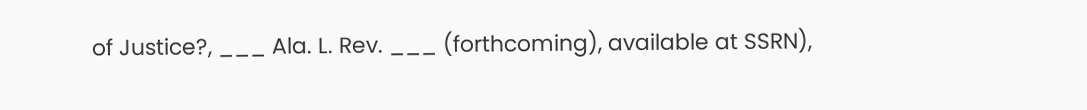of Justice?, ___ Ala. L. Rev. ___ (forthcoming), available at SSRN),